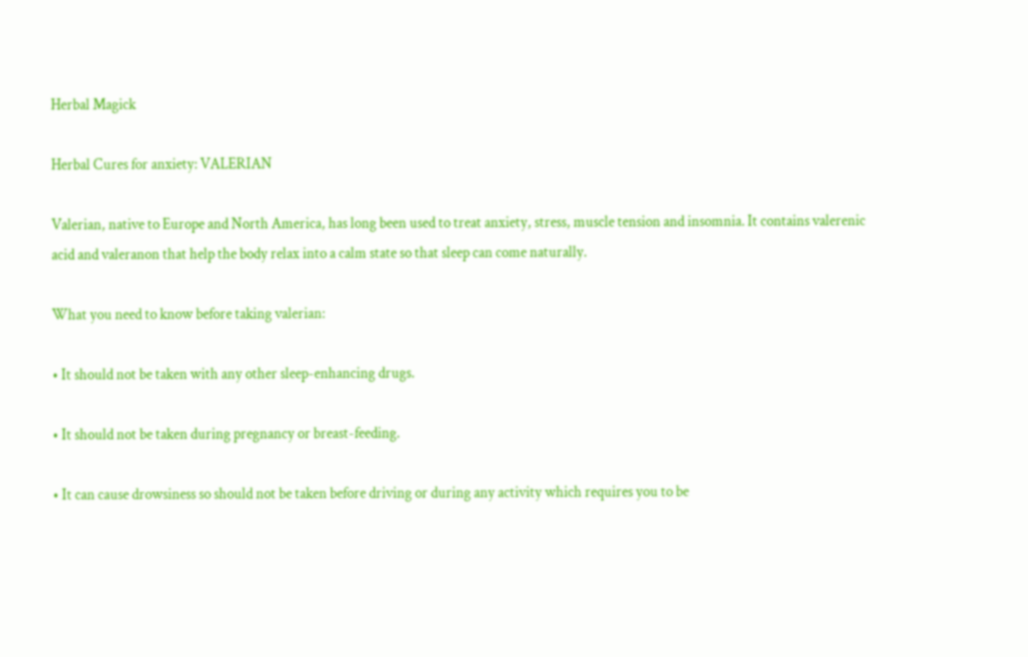Herbal Magick

Herbal Cures for anxiety: VALERIAN

Valerian, native to Europe and North America, has long been used to treat anxiety, stress, muscle tension and insomnia. It contains valerenic acid and valeranon that help the body relax into a calm state so that sleep can come naturally.

What you need to know before taking valerian:

• It should not be taken with any other sleep-enhancing drugs.

• It should not be taken during pregnancy or breast-feeding.

• It can cause drowsiness so should not be taken before driving or during any activity which requires you to be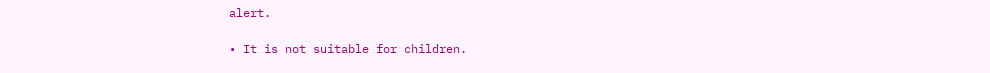alert.

• It is not suitable for children.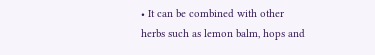• It can be combined with other herbs such as lemon balm, hops and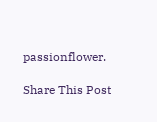passionflower.

Share This Post